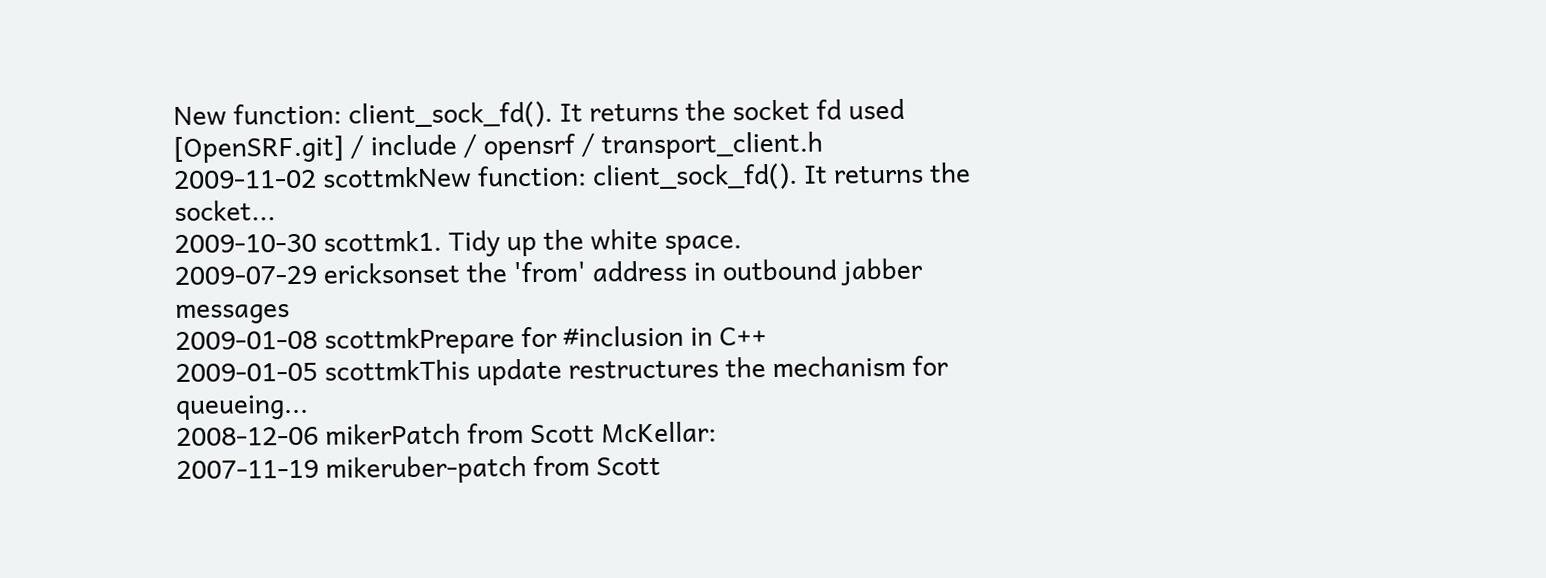New function: client_sock_fd(). It returns the socket fd used
[OpenSRF.git] / include / opensrf / transport_client.h
2009-11-02 scottmkNew function: client_sock_fd(). It returns the socket...
2009-10-30 scottmk1. Tidy up the white space.
2009-07-29 ericksonset the 'from' address in outbound jabber messages
2009-01-08 scottmkPrepare for #inclusion in C++
2009-01-05 scottmkThis update restructures the mechanism for queueing...
2008-12-06 mikerPatch from Scott McKellar:
2007-11-19 mikeruber-patch from Scott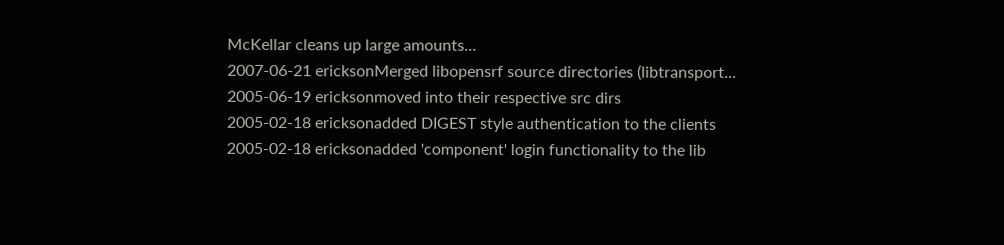McKellar cleans up large amounts...
2007-06-21 ericksonMerged libopensrf source directories (libtransport...
2005-06-19 ericksonmoved into their respective src dirs
2005-02-18 ericksonadded DIGEST style authentication to the clients
2005-02-18 ericksonadded 'component' login functionality to the lib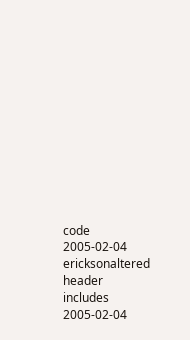code
2005-02-04 ericksonaltered header includes
2005-02-04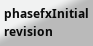phasefxInitial revision